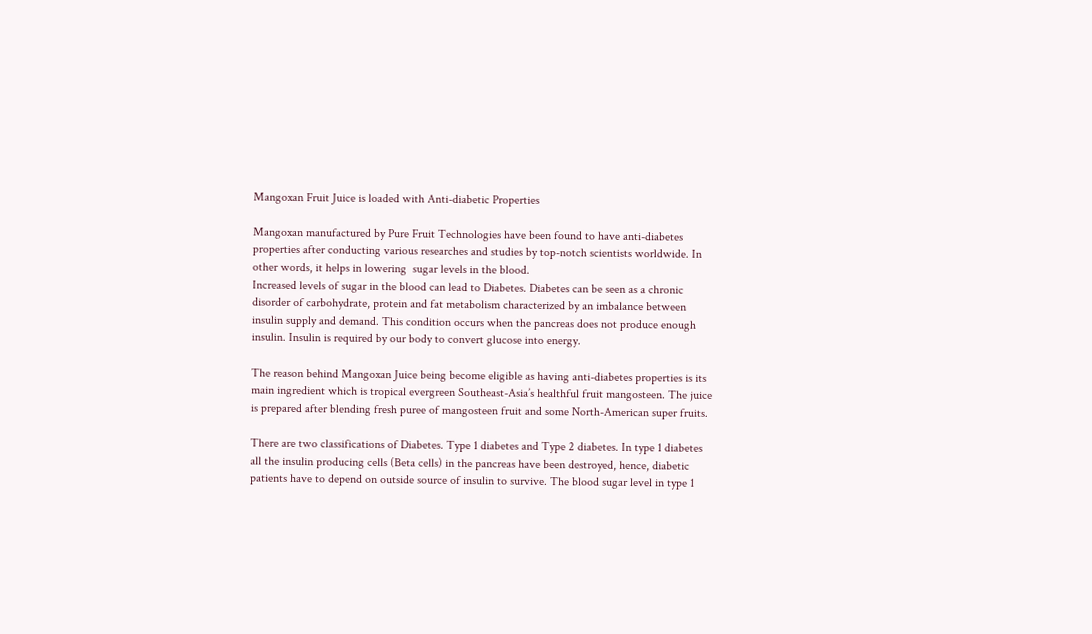Mangoxan Fruit Juice is loaded with Anti-diabetic Properties

Mangoxan manufactured by Pure Fruit Technologies have been found to have anti-diabetes properties after conducting various researches and studies by top-notch scientists worldwide. In other words, it helps in lowering  sugar levels in the blood.
Increased levels of sugar in the blood can lead to Diabetes. Diabetes can be seen as a chronic disorder of carbohydrate, protein and fat metabolism characterized by an imbalance between insulin supply and demand. This condition occurs when the pancreas does not produce enough insulin. Insulin is required by our body to convert glucose into energy.

The reason behind Mangoxan Juice being become eligible as having anti-diabetes properties is its main ingredient which is tropical evergreen Southeast-Asia’s healthful fruit mangosteen. The juice is prepared after blending fresh puree of mangosteen fruit and some North-American super fruits.

There are two classifications of Diabetes. Type 1 diabetes and Type 2 diabetes. In type 1 diabetes all the insulin producing cells (Beta cells) in the pancreas have been destroyed, hence, diabetic patients have to depend on outside source of insulin to survive. The blood sugar level in type 1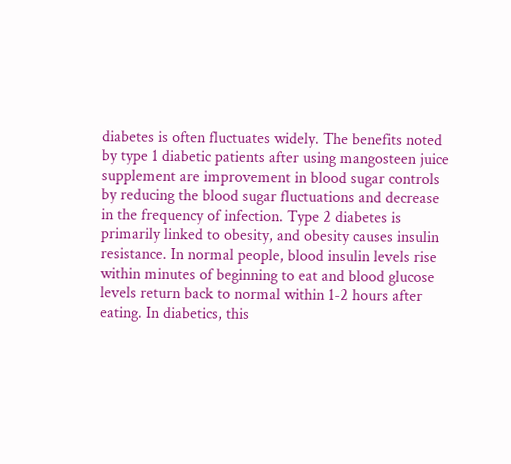diabetes is often fluctuates widely. The benefits noted by type 1 diabetic patients after using mangosteen juice supplement are improvement in blood sugar controls by reducing the blood sugar fluctuations and decrease in the frequency of infection. Type 2 diabetes is primarily linked to obesity, and obesity causes insulin resistance. In normal people, blood insulin levels rise within minutes of beginning to eat and blood glucose levels return back to normal within 1-2 hours after eating. In diabetics, this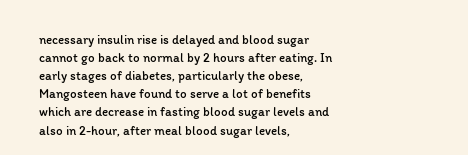necessary insulin rise is delayed and blood sugar cannot go back to normal by 2 hours after eating. In early stages of diabetes, particularly the obese, Mangosteen have found to serve a lot of benefits which are decrease in fasting blood sugar levels and also in 2-hour, after meal blood sugar levels,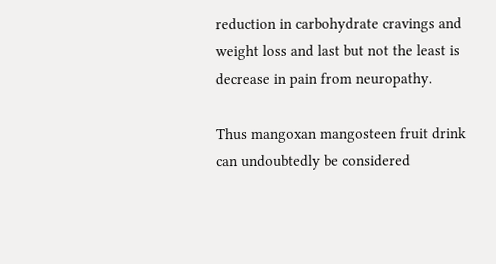reduction in carbohydrate cravings and weight loss and last but not the least is decrease in pain from neuropathy.

Thus mangoxan mangosteen fruit drink can undoubtedly be considered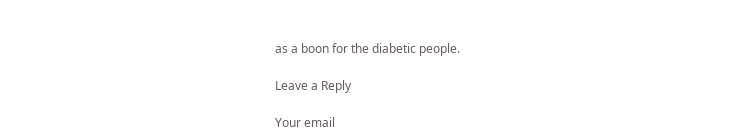as a boon for the diabetic people.

Leave a Reply

Your email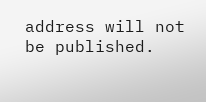address will not be published.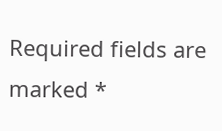Required fields are marked *